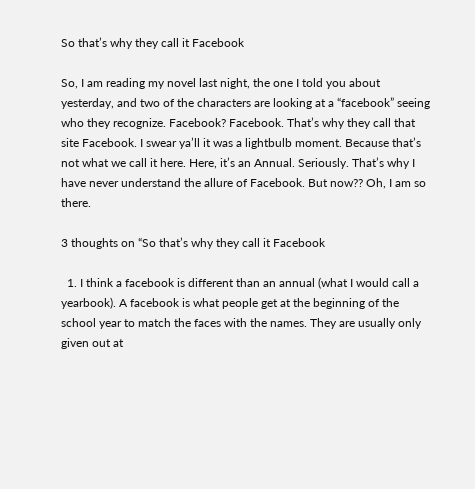So that’s why they call it Facebook

So, I am reading my novel last night, the one I told you about yesterday, and two of the characters are looking at a “facebook” seeing who they recognize. Facebook? Facebook. That’s why they call that site Facebook. I swear ya’ll it was a lightbulb moment. Because that’s not what we call it here. Here, it’s an Annual. Seriously. That’s why I have never understand the allure of Facebook. But now?? Oh, I am so there.

3 thoughts on “So that’s why they call it Facebook

  1. I think a facebook is different than an annual (what I would call a yearbook). A facebook is what people get at the beginning of the school year to match the faces with the names. They are usually only given out at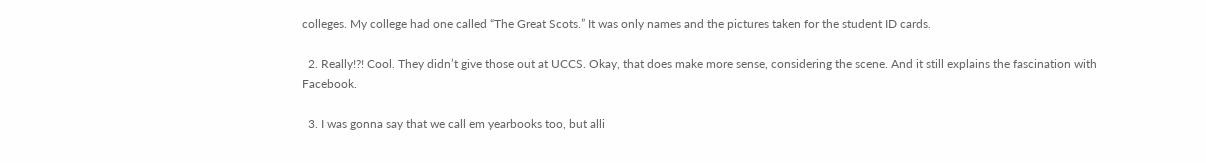colleges. My college had one called “The Great Scots.” It was only names and the pictures taken for the student ID cards.

  2. Really!?! Cool. They didn’t give those out at UCCS. Okay, that does make more sense, considering the scene. And it still explains the fascination with Facebook.

  3. I was gonna say that we call em yearbooks too, but alli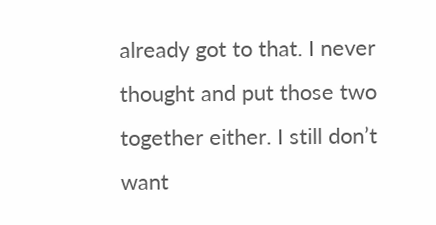already got to that. I never thought and put those two together either. I still don’t want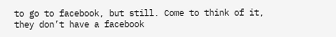to go to facebook, but still. Come to think of it, they don’t have a facebook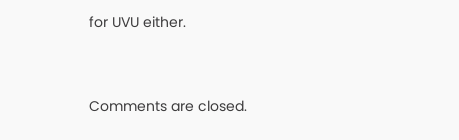for UVU either.


Comments are closed.